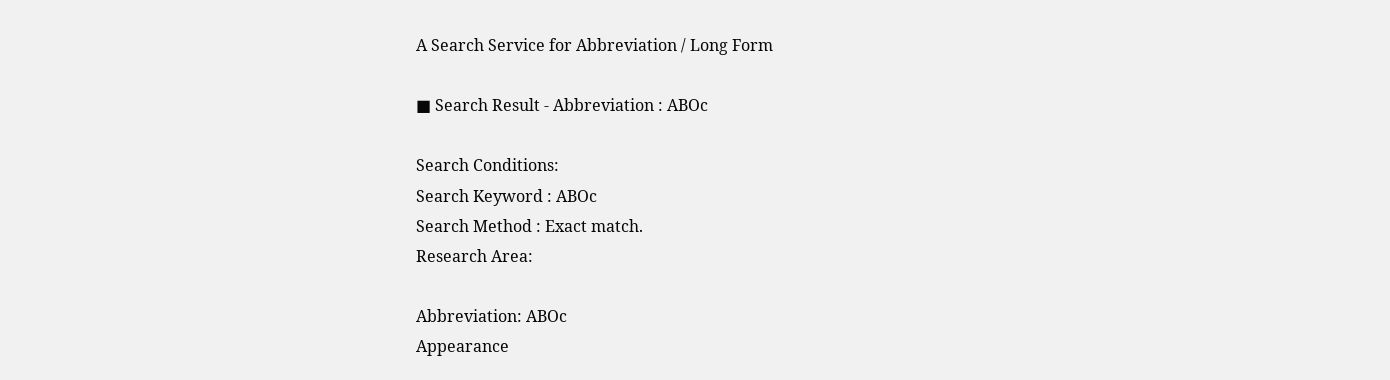A Search Service for Abbreviation / Long Form

■ Search Result - Abbreviation : ABOc

Search Conditions:
Search Keyword : ABOc
Search Method : Exact match.
Research Area:

Abbreviation: ABOc
Appearance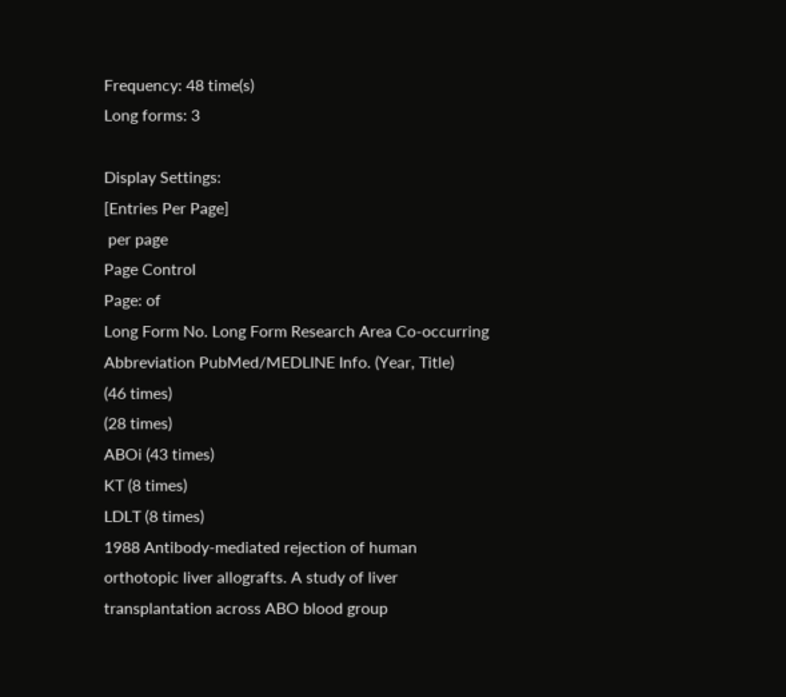Frequency: 48 time(s)
Long forms: 3

Display Settings:
[Entries Per Page]
 per page
Page Control
Page: of
Long Form No. Long Form Research Area Co-occurring Abbreviation PubMed/MEDLINE Info. (Year, Title)
(46 times)
(28 times)
ABOi (43 times)
KT (8 times)
LDLT (8 times)
1988 Antibody-mediated rejection of human orthotopic liver allografts. A study of liver transplantation across ABO blood group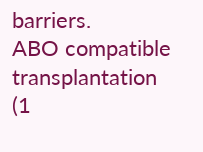barriers.
ABO compatible transplantation
(1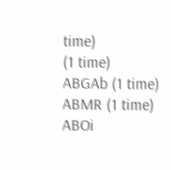time)
(1 time)
ABGAb (1 time)
ABMR (1 time)
ABOi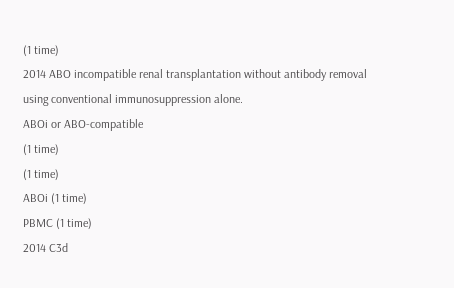(1 time)
2014 ABO incompatible renal transplantation without antibody removal using conventional immunosuppression alone.
ABOi or ABO-compatible
(1 time)
(1 time)
ABOi (1 time)
PBMC (1 time)
2014 C3d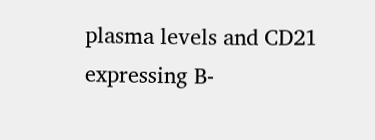plasma levels and CD21 expressing B-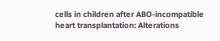cells in children after ABO-incompatible heart transplantation: Alterations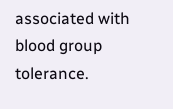associated with blood group tolerance.